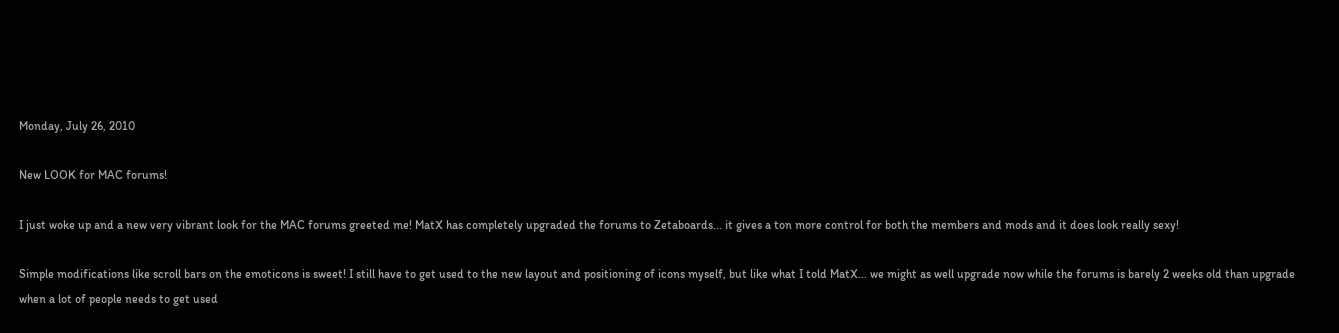Monday, July 26, 2010

New LOOK for MAC forums!

I just woke up and a new very vibrant look for the MAC forums greeted me! MatX has completely upgraded the forums to Zetaboards... it gives a ton more control for both the members and mods and it does look really sexy!

Simple modifications like scroll bars on the emoticons is sweet! I still have to get used to the new layout and positioning of icons myself, but like what I told MatX... we might as well upgrade now while the forums is barely 2 weeks old than upgrade when a lot of people needs to get used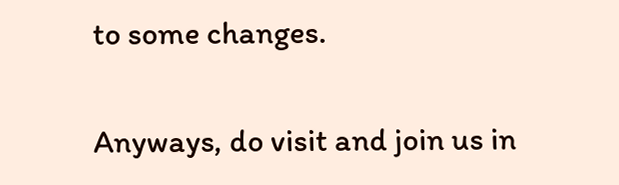to some changes.

Anyways, do visit and join us in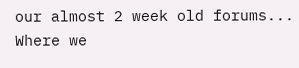our almost 2 week old forums... Where we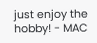just enjoy the hobby! - MAC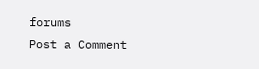forums
Post a Comment